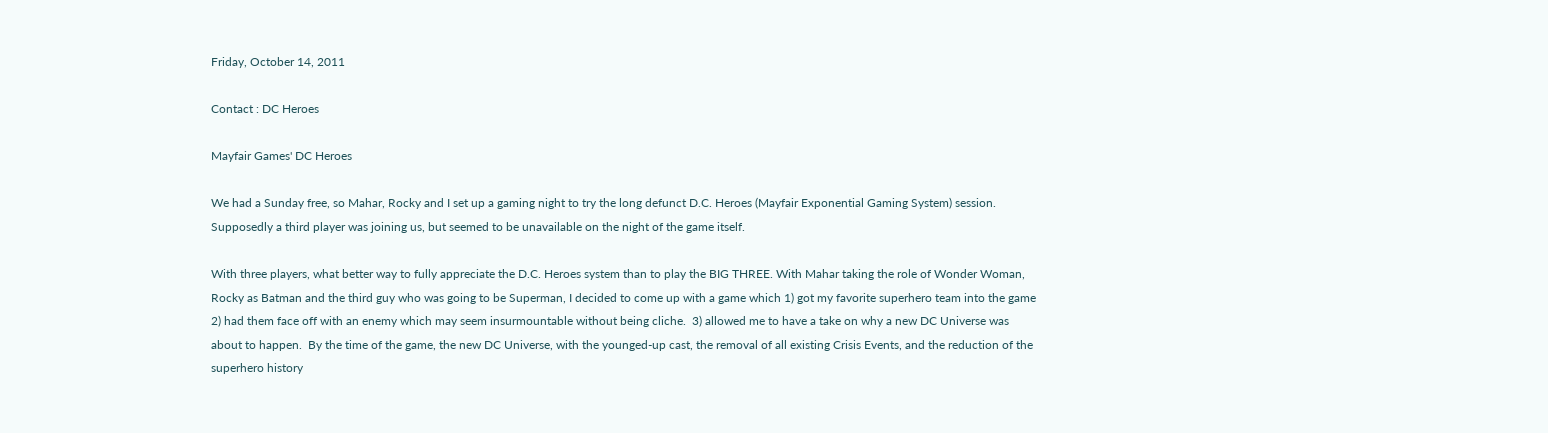Friday, October 14, 2011

Contact : DC Heroes

Mayfair Games' DC Heroes

We had a Sunday free, so Mahar, Rocky and I set up a gaming night to try the long defunct D.C. Heroes (Mayfair Exponential Gaming System) session.  Supposedly a third player was joining us, but seemed to be unavailable on the night of the game itself.

With three players, what better way to fully appreciate the D.C. Heroes system than to play the BIG THREE. With Mahar taking the role of Wonder Woman, Rocky as Batman and the third guy who was going to be Superman, I decided to come up with a game which 1) got my favorite superhero team into the game 2) had them face off with an enemy which may seem insurmountable without being cliche.  3) allowed me to have a take on why a new DC Universe was about to happen.  By the time of the game, the new DC Universe, with the younged-up cast, the removal of all existing Crisis Events, and the reduction of the superhero history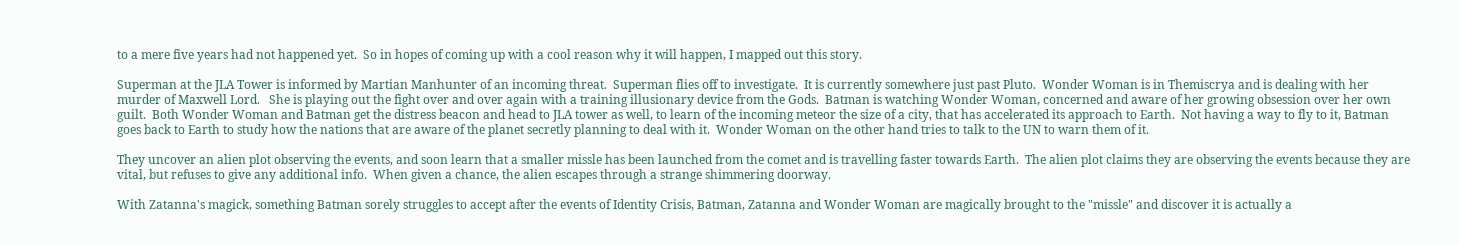to a mere five years had not happened yet.  So in hopes of coming up with a cool reason why it will happen, I mapped out this story.

Superman at the JLA Tower is informed by Martian Manhunter of an incoming threat.  Superman flies off to investigate.  It is currently somewhere just past Pluto.  Wonder Woman is in Themiscrya and is dealing with her murder of Maxwell Lord.   She is playing out the fight over and over again with a training illusionary device from the Gods.  Batman is watching Wonder Woman, concerned and aware of her growing obsession over her own guilt.  Both Wonder Woman and Batman get the distress beacon and head to JLA tower as well, to learn of the incoming meteor the size of a city, that has accelerated its approach to Earth.  Not having a way to fly to it, Batman goes back to Earth to study how the nations that are aware of the planet secretly planning to deal with it.  Wonder Woman on the other hand tries to talk to the UN to warn them of it.

They uncover an alien plot observing the events, and soon learn that a smaller missle has been launched from the comet and is travelling faster towards Earth.  The alien plot claims they are observing the events because they are vital, but refuses to give any additional info.  When given a chance, the alien escapes through a strange shimmering doorway.

With Zatanna's magick, something Batman sorely struggles to accept after the events of Identity Crisis, Batman, Zatanna and Wonder Woman are magically brought to the "missle" and discover it is actually a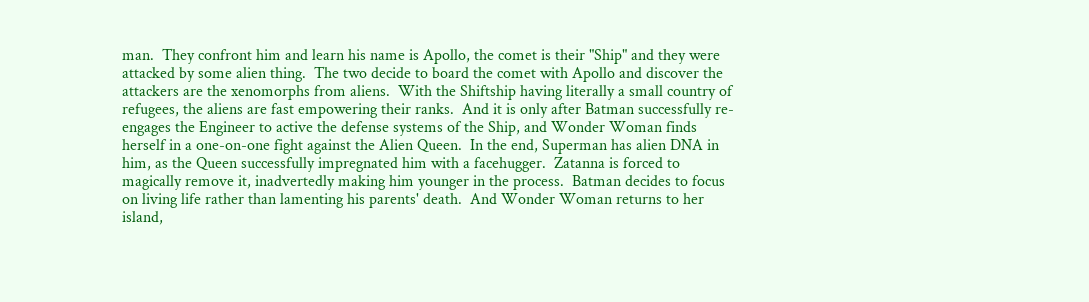man.  They confront him and learn his name is Apollo, the comet is their "Ship" and they were attacked by some alien thing.  The two decide to board the comet with Apollo and discover the attackers are the xenomorphs from aliens.  With the Shiftship having literally a small country of refugees, the aliens are fast empowering their ranks.  And it is only after Batman successfully re-engages the Engineer to active the defense systems of the Ship, and Wonder Woman finds herself in a one-on-one fight against the Alien Queen.  In the end, Superman has alien DNA in him, as the Queen successfully impregnated him with a facehugger.  Zatanna is forced to magically remove it, inadvertedly making him younger in the process.  Batman decides to focus on living life rather than lamenting his parents' death.  And Wonder Woman returns to her island,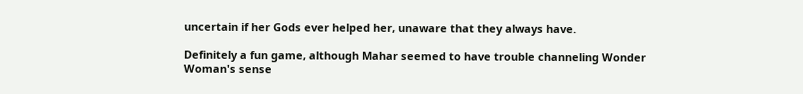uncertain if her Gods ever helped her, unaware that they always have.

Definitely a fun game, although Mahar seemed to have trouble channeling Wonder Woman's sense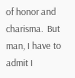of honor and charisma.  But man, I have to admit I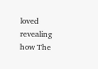loved revealing how The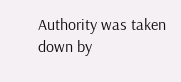Authority was taken down by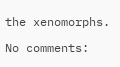the xenomorphs.

No comments: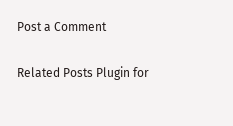Post a Comment

Related Posts Plugin for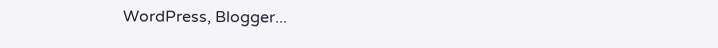WordPress, Blogger...